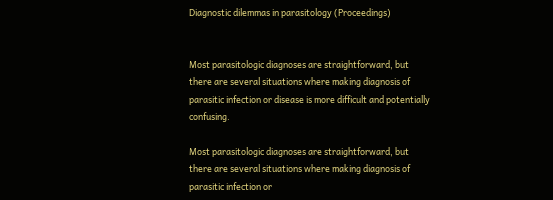Diagnostic dilemmas in parasitology (Proceedings)


Most parasitologic diagnoses are straightforward, but there are several situations where making diagnosis of parasitic infection or disease is more difficult and potentially confusing.

Most parasitologic diagnoses are straightforward, but there are several situations where making diagnosis of parasitic infection or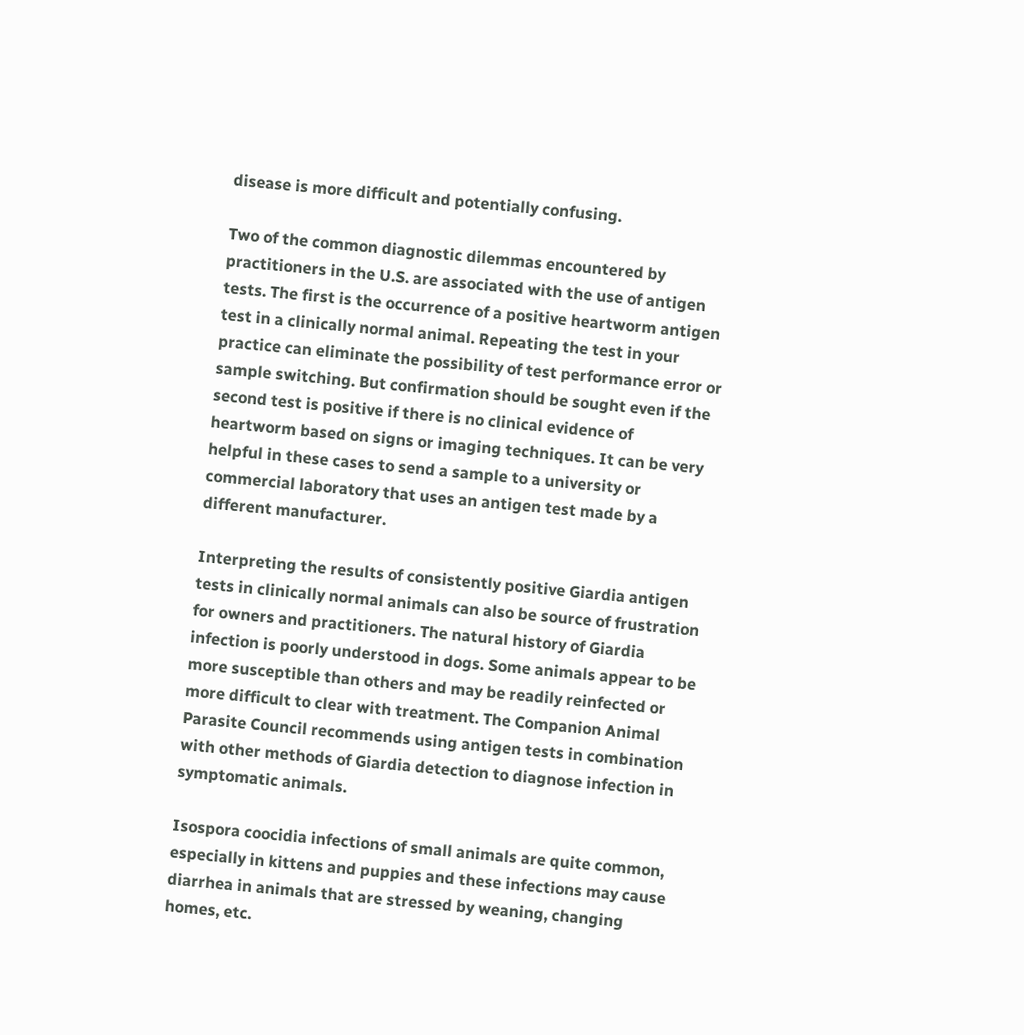disease is more difficult and potentially confusing.

Two of the common diagnostic dilemmas encountered by practitioners in the U.S. are associated with the use of antigen tests. The first is the occurrence of a positive heartworm antigen test in a clinically normal animal. Repeating the test in your practice can eliminate the possibility of test performance error or sample switching. But confirmation should be sought even if the second test is positive if there is no clinical evidence of heartworm based on signs or imaging techniques. It can be very helpful in these cases to send a sample to a university or commercial laboratory that uses an antigen test made by a different manufacturer.

Interpreting the results of consistently positive Giardia antigen tests in clinically normal animals can also be source of frustration for owners and practitioners. The natural history of Giardia infection is poorly understood in dogs. Some animals appear to be more susceptible than others and may be readily reinfected or more difficult to clear with treatment. The Companion Animal Parasite Council recommends using antigen tests in combination with other methods of Giardia detection to diagnose infection in symptomatic animals.

Isospora coocidia infections of small animals are quite common, especially in kittens and puppies and these infections may cause diarrhea in animals that are stressed by weaning, changing homes, etc.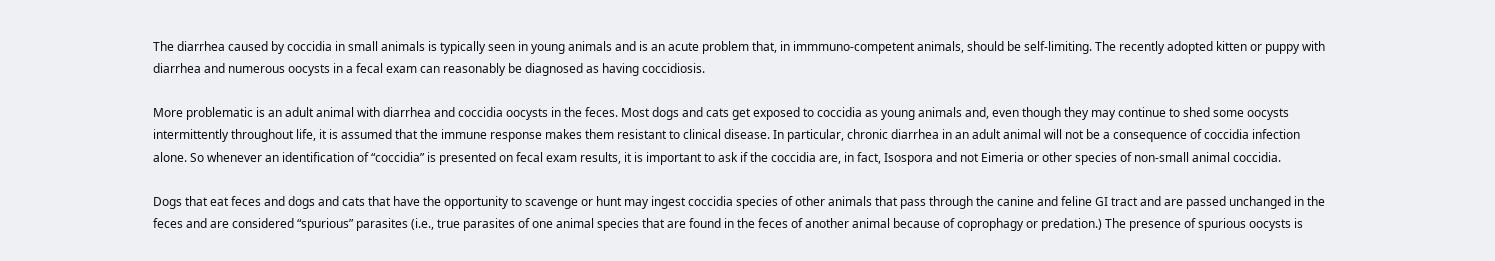The diarrhea caused by coccidia in small animals is typically seen in young animals and is an acute problem that, in immmuno-competent animals, should be self-limiting. The recently adopted kitten or puppy with diarrhea and numerous oocysts in a fecal exam can reasonably be diagnosed as having coccidiosis.

More problematic is an adult animal with diarrhea and coccidia oocysts in the feces. Most dogs and cats get exposed to coccidia as young animals and, even though they may continue to shed some oocysts intermittently throughout life, it is assumed that the immune response makes them resistant to clinical disease. In particular, chronic diarrhea in an adult animal will not be a consequence of coccidia infection alone. So whenever an identification of “coccidia” is presented on fecal exam results, it is important to ask if the coccidia are, in fact, Isospora and not Eimeria or other species of non-small animal coccidia.

Dogs that eat feces and dogs and cats that have the opportunity to scavenge or hunt may ingest coccidia species of other animals that pass through the canine and feline GI tract and are passed unchanged in the feces and are considered “spurious” parasites (i.e., true parasites of one animal species that are found in the feces of another animal because of coprophagy or predation.) The presence of spurious oocysts is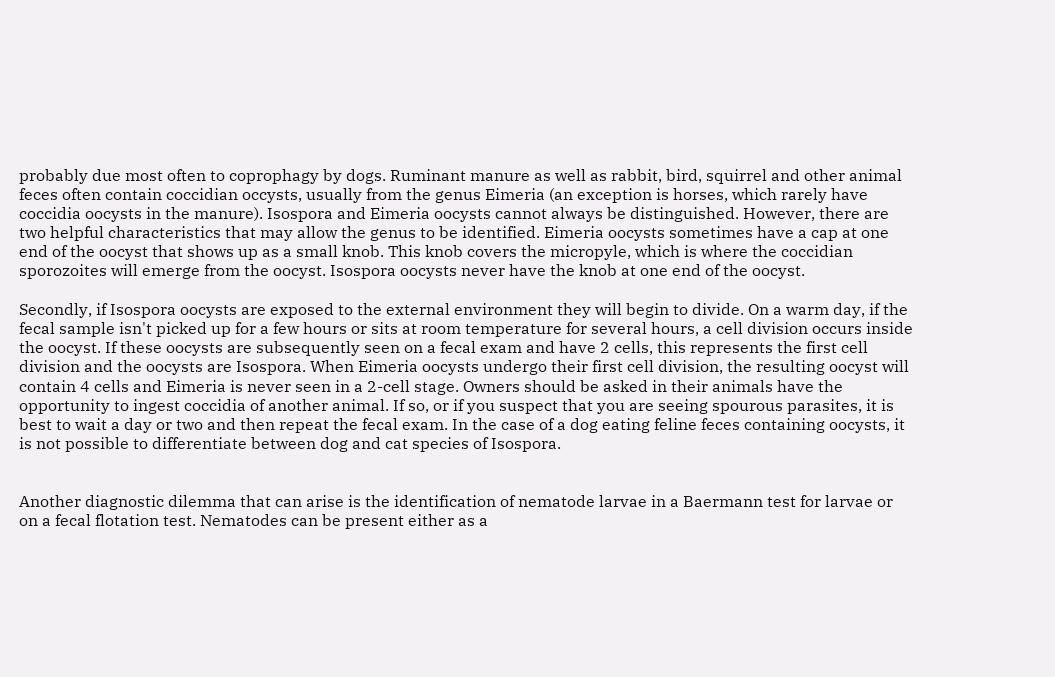probably due most often to coprophagy by dogs. Ruminant manure as well as rabbit, bird, squirrel and other animal feces often contain coccidian occysts, usually from the genus Eimeria (an exception is horses, which rarely have coccidia oocysts in the manure). Isospora and Eimeria oocysts cannot always be distinguished. However, there are two helpful characteristics that may allow the genus to be identified. Eimeria oocysts sometimes have a cap at one end of the oocyst that shows up as a small knob. This knob covers the micropyle, which is where the coccidian sporozoites will emerge from the oocyst. Isospora oocysts never have the knob at one end of the oocyst.

Secondly, if Isospora oocysts are exposed to the external environment they will begin to divide. On a warm day, if the fecal sample isn't picked up for a few hours or sits at room temperature for several hours, a cell division occurs inside the oocyst. If these oocysts are subsequently seen on a fecal exam and have 2 cells, this represents the first cell division and the oocysts are Isospora. When Eimeria oocysts undergo their first cell division, the resulting oocyst will contain 4 cells and Eimeria is never seen in a 2-cell stage. Owners should be asked in their animals have the opportunity to ingest coccidia of another animal. If so, or if you suspect that you are seeing spourous parasites, it is best to wait a day or two and then repeat the fecal exam. In the case of a dog eating feline feces containing oocysts, it is not possible to differentiate between dog and cat species of Isospora.


Another diagnostic dilemma that can arise is the identification of nematode larvae in a Baermann test for larvae or on a fecal flotation test. Nematodes can be present either as a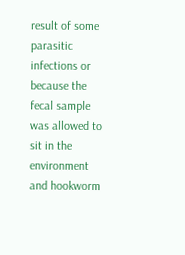result of some parasitic infections or because the fecal sample was allowed to sit in the environment and hookworm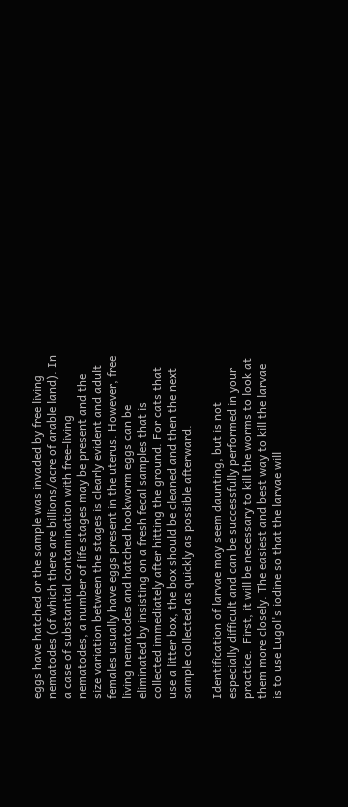eggs have hatched or the sample was invaded by free living nematodes (of which there are billions/acre of arable land). In a case of substantial contamination with free-living nematodes, a number of life stages may be present and the size variation between the stages is clearly evident and adult females usually have eggs present in the uterus. However, free living nematodes and hatched hookworm eggs can be eliminated by insisting on a fresh fecal samples that is collected immediately after hitting the ground. For cats that use a litter box, the box should be cleaned and then the next sample collected as quickly as possible afterward.

Identification of larvae may seem daunting, but is not especially difficult and can be successfully performed in your practice.  First, it will be necessary to kill the worms to look at them more closely. The easiest and best way to kill the larvae is to use Lugol's iodine so that the larvae will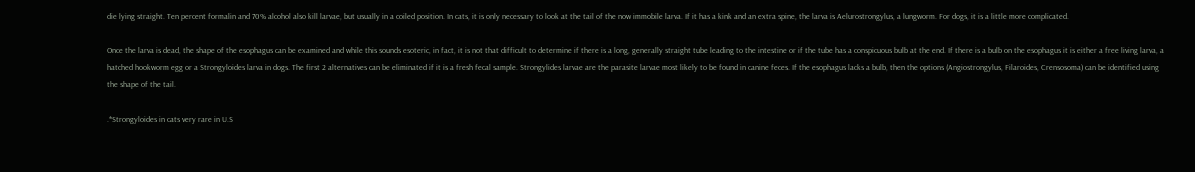die lying straight. Ten percent formalin and 70% alcohol also kill larvae, but usually in a coiled position. In cats, it is only necessary to look at the tail of the now immobile larva. If it has a kink and an extra spine, the larva is Aelurostrongylus, a lungworm. For dogs, it is a little more complicated.

Once the larva is dead, the shape of the esophagus can be examined and while this sounds esoteric, in fact, it is not that difficult to determine if there is a long, generally straight tube leading to the intestine or if the tube has a conspicuous bulb at the end. If there is a bulb on the esophagus it is either a free living larva, a hatched hookworm egg or a Strongyloides larva in dogs. The first 2 alternatives can be eliminated if it is a fresh fecal sample. Strongylides larvae are the parasite larvae most likely to be found in canine feces. If the esophagus lacks a bulb, then the options (Angiostrongylus, Filaroides, Crensosoma) can be identified using the shape of the tail.

.*Strongyloides in cats very rare in U.S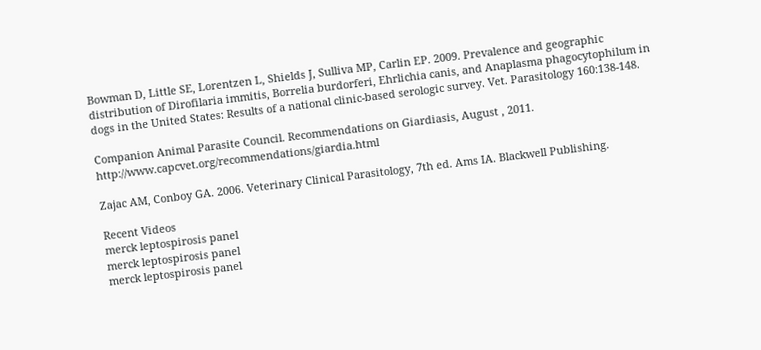Bowman D, Little SE, Lorentzen L, Shields J, Sulliva MP, Carlin EP. 2009. Prevalence and geographic distribution of Dirofilaria immitis, Borrelia burdorferi, Ehrlichia canis, and Anaplasma phagocytophilum in dogs in the United States: Results of a national clinic-based serologic survey. Vet. Parasitology 160:138-148.

Companion Animal Parasite Council. Recommendations on Giardiasis, August , 2011. http://www.capcvet.org/recommendations/giardia.html

Zajac AM, Conboy GA. 2006. Veterinary Clinical Parasitology, 7th ed. Ams IA. Blackwell Publishing.

Recent Videos
merck leptospirosis panel
merck leptospirosis panel
merck leptospirosis panel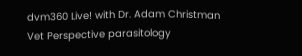dvm360 Live! with Dr. Adam Christman
Vet Perspective parasitology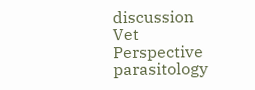discussion
Vet Perspective parasitology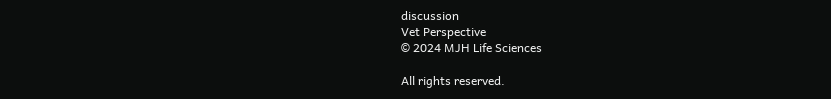discussion
Vet Perspective
© 2024 MJH Life Sciences

All rights reserved.